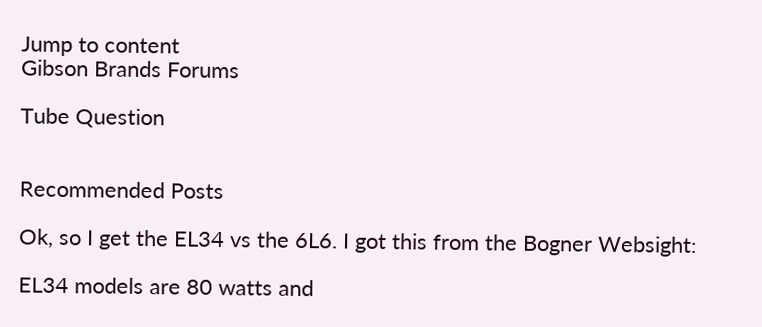Jump to content
Gibson Brands Forums

Tube Question


Recommended Posts

Ok, so I get the EL34 vs the 6L6. I got this from the Bogner Websight:

EL34 models are 80 watts and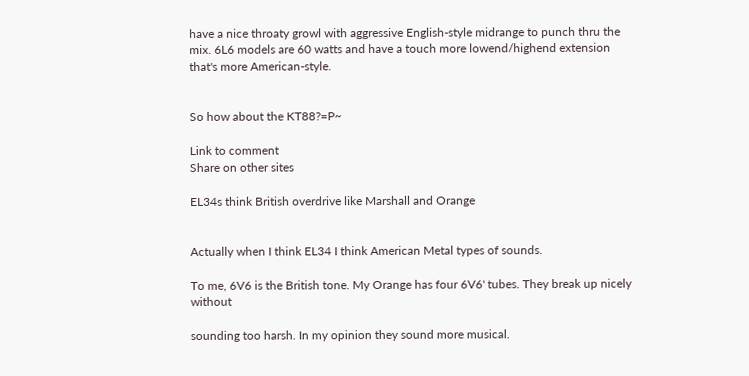have a nice throaty growl with aggressive English-style midrange to punch thru the mix. 6L6 models are 60 watts and have a touch more lowend/highend extension that's more American-style.


So how about the KT88?=P~

Link to comment
Share on other sites

EL34s think British overdrive like Marshall and Orange


Actually when I think EL34 I think American Metal types of sounds.

To me, 6V6 is the British tone. My Orange has four 6V6' tubes. They break up nicely without

sounding too harsh. In my opinion they sound more musical.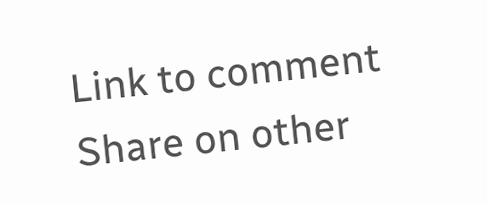Link to comment
Share on other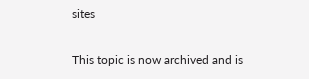sites


This topic is now archived and is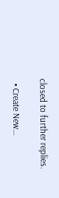closed to further replies.

  • Create New...